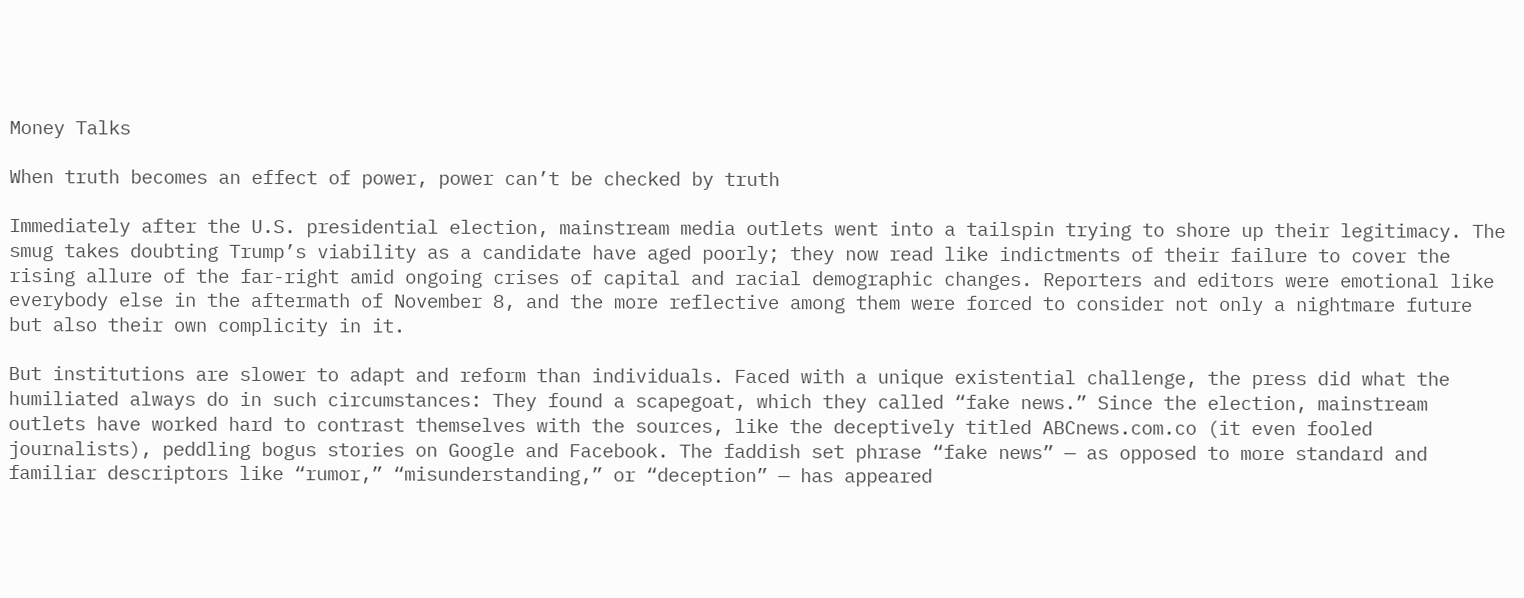Money Talks

When truth becomes an effect of power, power can’t be checked by truth

Immediately after the U.S. presidential election, mainstream media outlets went into a tailspin trying to shore up their legitimacy. The smug takes doubting Trump’s viability as a candidate have aged poorly; they now read like indictments of their failure to cover the rising allure of the far-right amid ongoing crises of capital and racial demographic changes. Reporters and editors were emotional like everybody else in the aftermath of November 8, and the more reflective among them were forced to consider not only a nightmare future but also their own complicity in it.

But institutions are slower to adapt and reform than individuals. Faced with a unique existential challenge, the press did what the humiliated always do in such circumstances: They found a scapegoat, which they called “fake news.” Since the election, mainstream outlets have worked hard to contrast themselves with the sources, like the deceptively titled ABCnews.com.co (it even fooled journalists), peddling bogus stories on Google and Facebook. The faddish set phrase “fake news” — as opposed to more standard and familiar descriptors like “rumor,” “misunderstanding,” or “deception” — has appeared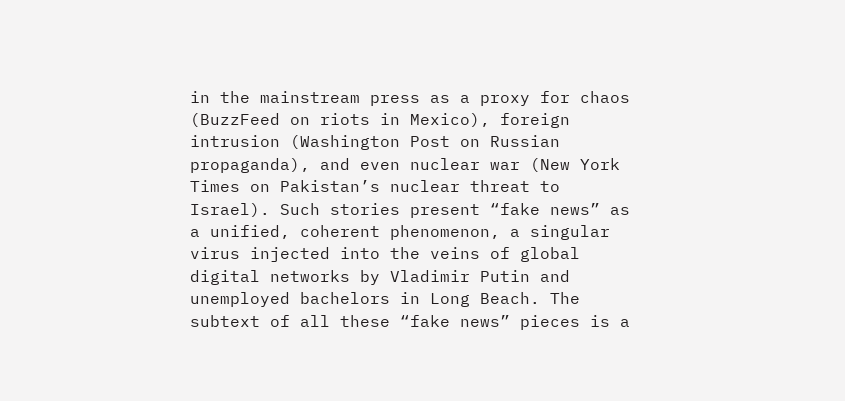in the mainstream press as a proxy for chaos (BuzzFeed on riots in Mexico), foreign intrusion (Washington Post on Russian propaganda), and even nuclear war (New York Times on Pakistan’s nuclear threat to Israel). Such stories present “fake news” as a unified, coherent phenomenon, a singular virus injected into the veins of global digital networks by Vladimir Putin and unemployed bachelors in Long Beach. The subtext of all these “fake news” pieces is a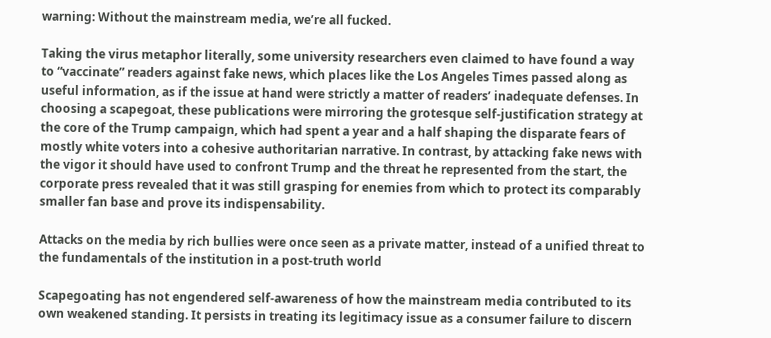warning: Without the mainstream media, we’re all fucked.

Taking the virus metaphor literally, some university researchers even claimed to have found a way to “vaccinate” readers against fake news, which places like the Los Angeles Times passed along as useful information, as if the issue at hand were strictly a matter of readers’ inadequate defenses. In choosing a scapegoat, these publications were mirroring the grotesque self-justification strategy at the core of the Trump campaign, which had spent a year and a half shaping the disparate fears of mostly white voters into a cohesive authoritarian narrative. In contrast, by attacking fake news with the vigor it should have used to confront Trump and the threat he represented from the start, the corporate press revealed that it was still grasping for enemies from which to protect its comparably smaller fan base and prove its indispensability.

Attacks on the media by rich bullies were once seen as a private matter, instead of a unified threat to the fundamentals of the institution in a post-truth world

Scapegoating has not engendered self-awareness of how the mainstream media contributed to its own weakened standing. It persists in treating its legitimacy issue as a consumer failure to discern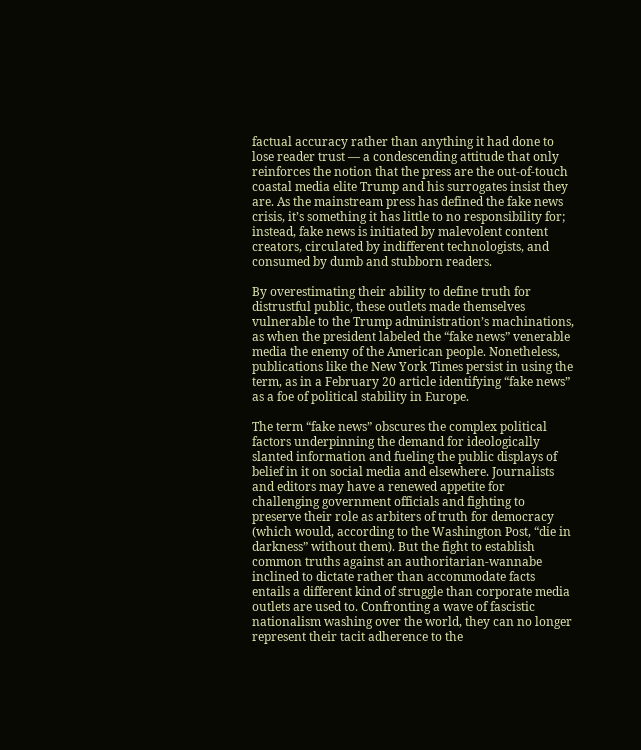factual accuracy rather than anything it had done to lose reader trust — a condescending attitude that only reinforces the notion that the press are the out-of-touch coastal media elite Trump and his surrogates insist they are. As the mainstream press has defined the fake news crisis, it’s something it has little to no responsibility for; instead, fake news is initiated by malevolent content creators, circulated by indifferent technologists, and consumed by dumb and stubborn readers.

By overestimating their ability to define truth for distrustful public, these outlets made themselves vulnerable to the Trump administration’s machinations, as when the president labeled the “fake news” venerable media the enemy of the American people. Nonetheless, publications like the New York Times persist in using the term, as in a February 20 article identifying “fake news” as a foe of political stability in Europe.

The term “fake news” obscures the complex political factors underpinning the demand for ideologically slanted information and fueling the public displays of belief in it on social media and elsewhere. Journalists and editors may have a renewed appetite for challenging government officials and fighting to preserve their role as arbiters of truth for democracy (which would, according to the Washington Post, “die in darkness” without them). But the fight to establish common truths against an authoritarian-wannabe inclined to dictate rather than accommodate facts entails a different kind of struggle than corporate media outlets are used to. Confronting a wave of fascistic nationalism washing over the world, they can no longer represent their tacit adherence to the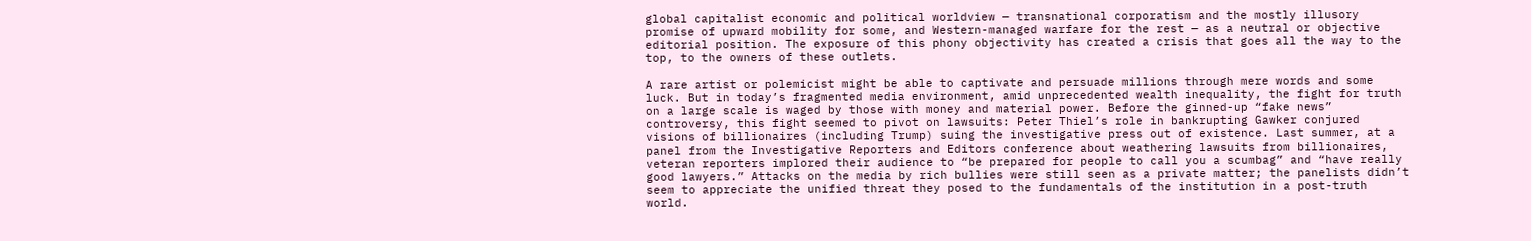global capitalist economic and political worldview — transnational corporatism and the mostly illusory promise of upward mobility for some, and Western-managed warfare for the rest — as a neutral or objective editorial position. The exposure of this phony objectivity has created a crisis that goes all the way to the top, to the owners of these outlets.

A rare artist or polemicist might be able to captivate and persuade millions through mere words and some luck. But in today’s fragmented media environment, amid unprecedented wealth inequality, the fight for truth on a large scale is waged by those with money and material power. Before the ginned-up “fake news” controversy, this fight seemed to pivot on lawsuits: Peter Thiel’s role in bankrupting Gawker conjured visions of billionaires (including Trump) suing the investigative press out of existence. Last summer, at a panel from the Investigative Reporters and Editors conference about weathering lawsuits from billionaires, veteran reporters implored their audience to “be prepared for people to call you a scumbag” and “have really good lawyers.” Attacks on the media by rich bullies were still seen as a private matter; the panelists didn’t seem to appreciate the unified threat they posed to the fundamentals of the institution in a post-truth world.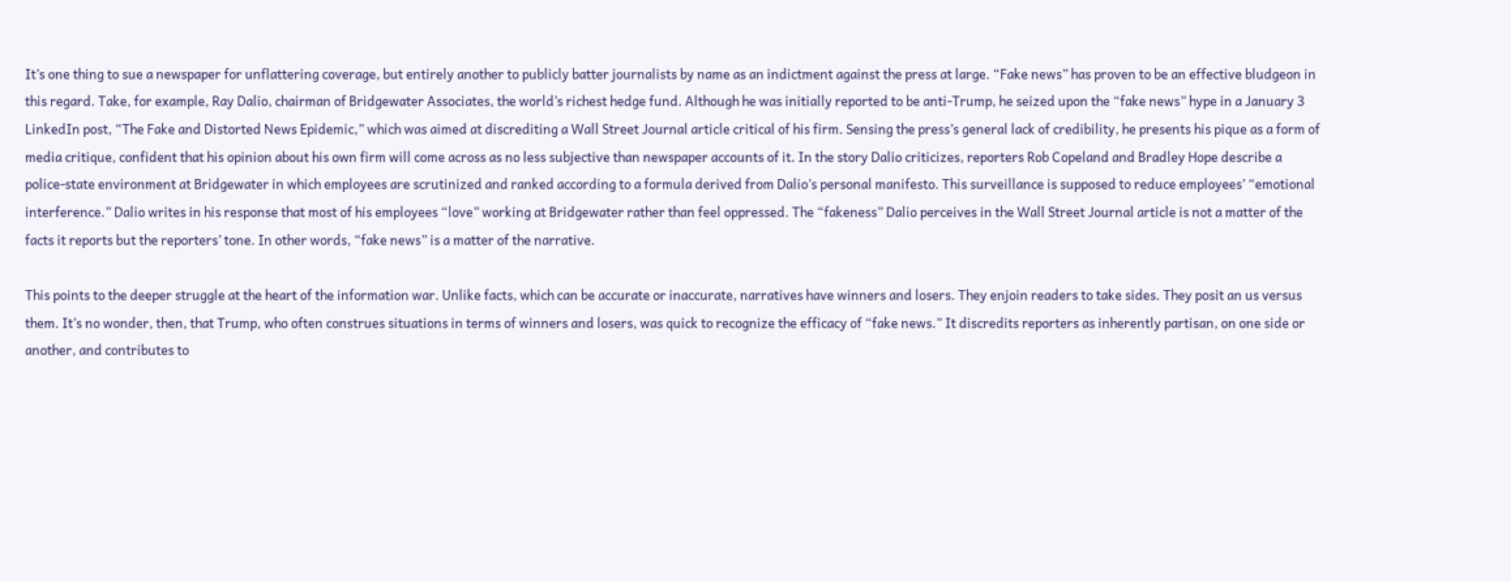It’s one thing to sue a newspaper for unflattering coverage, but entirely another to publicly batter journalists by name as an indictment against the press at large. “Fake news” has proven to be an effective bludgeon in this regard. Take, for example, Ray Dalio, chairman of Bridgewater Associates, the world’s richest hedge fund. Although he was initially reported to be anti-Trump, he seized upon the “fake news” hype in a January 3 LinkedIn post, “The Fake and Distorted News Epidemic,” which was aimed at discrediting a Wall Street Journal article critical of his firm. Sensing the press’s general lack of credibility, he presents his pique as a form of media critique, confident that his opinion about his own firm will come across as no less subjective than newspaper accounts of it. In the story Dalio criticizes, reporters Rob Copeland and Bradley Hope describe a police-state environment at Bridgewater in which employees are scrutinized and ranked according to a formula derived from Dalio’s personal manifesto. This surveillance is supposed to reduce employees’ “emotional interference.” Dalio writes in his response that most of his employees “love” working at Bridgewater rather than feel oppressed. The “fakeness” Dalio perceives in the Wall Street Journal article is not a matter of the facts it reports but the reporters’ tone. In other words, “fake news” is a matter of the narrative.

This points to the deeper struggle at the heart of the information war. Unlike facts, which can be accurate or inaccurate, narratives have winners and losers. They enjoin readers to take sides. They posit an us versus them. It’s no wonder, then, that Trump, who often construes situations in terms of winners and losers, was quick to recognize the efficacy of “fake news.” It discredits reporters as inherently partisan, on one side or another, and contributes to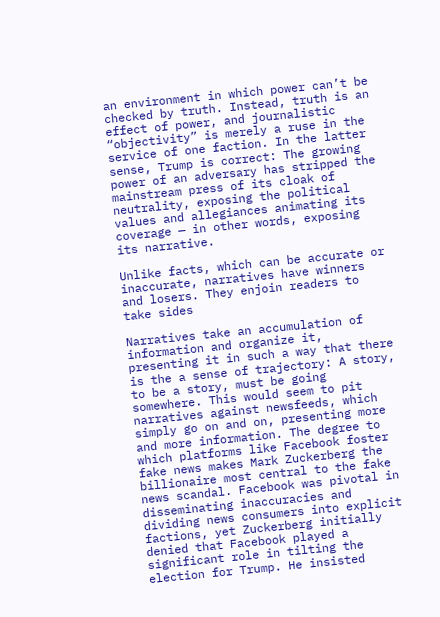an environment in which power can’t be checked by truth. Instead, truth is an effect of power, and journalistic “objectivity” is merely a ruse in the service of one faction. In the latter sense, Trump is correct: The growing power of an adversary has stripped the mainstream press of its cloak of neutrality, exposing the political values and allegiances animating its coverage — in other words, exposing its narrative.

Unlike facts, which can be accurate or inaccurate, narratives have winners and losers. They enjoin readers to take sides

Narratives take an accumulation of information and organize it, presenting it in such a way that there is the a sense of trajectory: A story, to be a story, must be going somewhere. This would seem to pit narratives against newsfeeds, which simply go on and on, presenting more and more information. The degree to which platforms like Facebook foster fake news makes Mark Zuckerberg the billionaire most central to the fake news scandal. Facebook was pivotal in disseminating inaccuracies and dividing news consumers into explicit factions, yet Zuckerberg initially denied that Facebook played a significant role in tilting the election for Trump. He insisted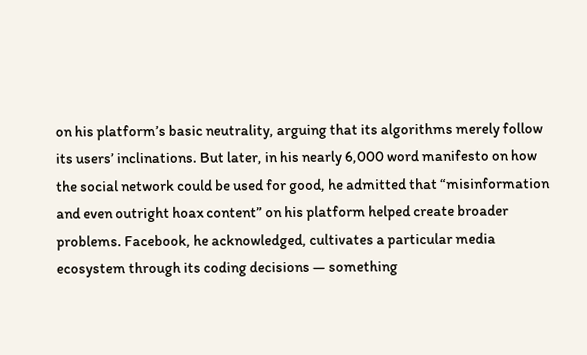on his platform’s basic neutrality, arguing that its algorithms merely follow its users’ inclinations. But later, in his nearly 6,000 word manifesto on how the social network could be used for good, he admitted that “misinformation and even outright hoax content” on his platform helped create broader problems. Facebook, he acknowledged, cultivates a particular media ecosystem through its coding decisions — something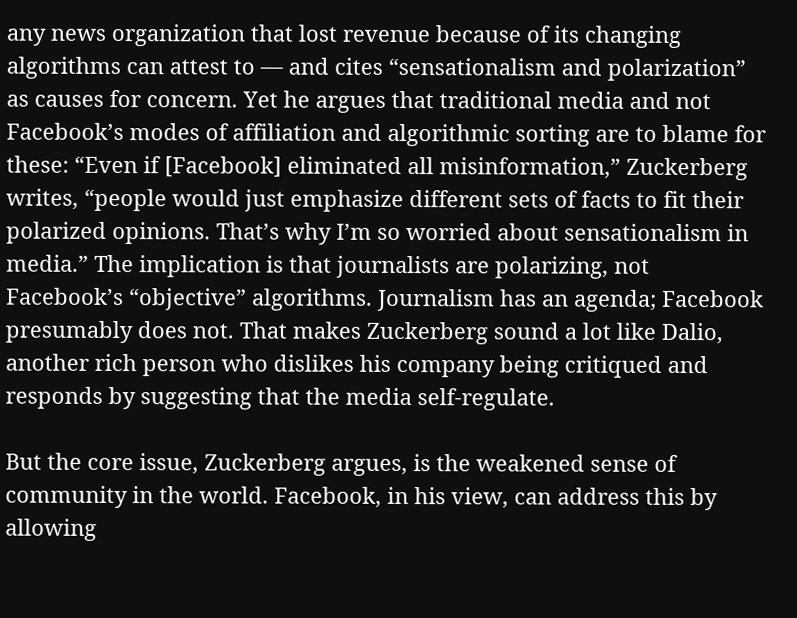any news organization that lost revenue because of its changing algorithms can attest to — and cites “sensationalism and polarization” as causes for concern. Yet he argues that traditional media and not Facebook’s modes of affiliation and algorithmic sorting are to blame for these: “Even if [Facebook] eliminated all misinformation,” Zuckerberg writes, “people would just emphasize different sets of facts to fit their polarized opinions. That’s why I’m so worried about sensationalism in media.” The implication is that journalists are polarizing, not Facebook’s “objective” algorithms. Journalism has an agenda; Facebook presumably does not. That makes Zuckerberg sound a lot like Dalio, another rich person who dislikes his company being critiqued and responds by suggesting that the media self-regulate.

But the core issue, Zuckerberg argues, is the weakened sense of community in the world. Facebook, in his view, can address this by allowing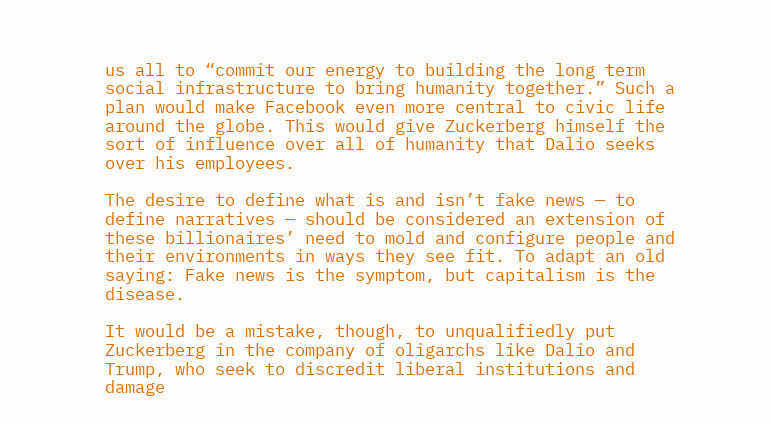us all to “commit our energy to building the long term social infrastructure to bring humanity together.” Such a plan would make Facebook even more central to civic life around the globe. This would give Zuckerberg himself the sort of influence over all of humanity that Dalio seeks over his employees.

The desire to define what is and isn’t fake news — to define narratives — should be considered an extension of these billionaires’ need to mold and configure people and their environments in ways they see fit. To adapt an old saying: Fake news is the symptom, but capitalism is the disease.

It would be a mistake, though, to unqualifiedly put Zuckerberg in the company of oligarchs like Dalio and Trump, who seek to discredit liberal institutions and damage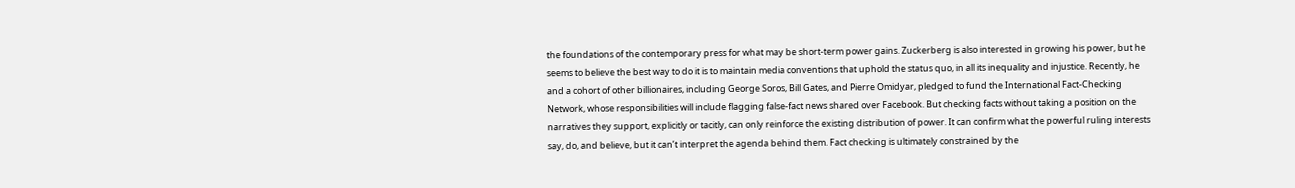the foundations of the contemporary press for what may be short-term power gains. Zuckerberg is also interested in growing his power, but he seems to believe the best way to do it is to maintain media conventions that uphold the status quo, in all its inequality and injustice. Recently, he and a cohort of other billionaires, including George Soros, Bill Gates, and Pierre Omidyar, pledged to fund the International Fact-Checking Network, whose responsibilities will include flagging false-fact news shared over Facebook. But checking facts without taking a position on the narratives they support, explicitly or tacitly, can only reinforce the existing distribution of power. It can confirm what the powerful ruling interests say, do, and believe, but it can’t interpret the agenda behind them. Fact checking is ultimately constrained by the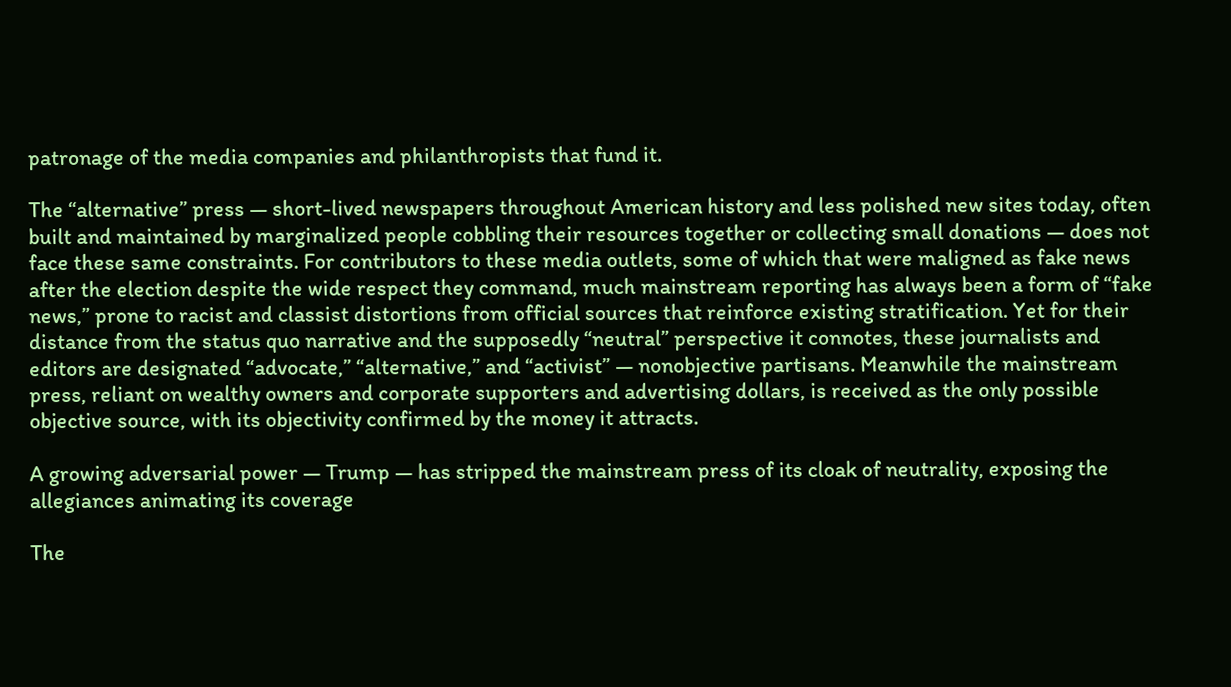patronage of the media companies and philanthropists that fund it.

The “alternative” press — short-lived newspapers throughout American history and less polished new sites today, often built and maintained by marginalized people cobbling their resources together or collecting small donations — does not face these same constraints. For contributors to these media outlets, some of which that were maligned as fake news after the election despite the wide respect they command, much mainstream reporting has always been a form of “fake news,” prone to racist and classist distortions from official sources that reinforce existing stratification. Yet for their distance from the status quo narrative and the supposedly “neutral” perspective it connotes, these journalists and editors are designated “advocate,” “alternative,” and “activist” — nonobjective partisans. Meanwhile the mainstream press, reliant on wealthy owners and corporate supporters and advertising dollars, is received as the only possible objective source, with its objectivity confirmed by the money it attracts.

A growing adversarial power — Trump — has stripped the mainstream press of its cloak of neutrality, exposing the allegiances animating its coverage

The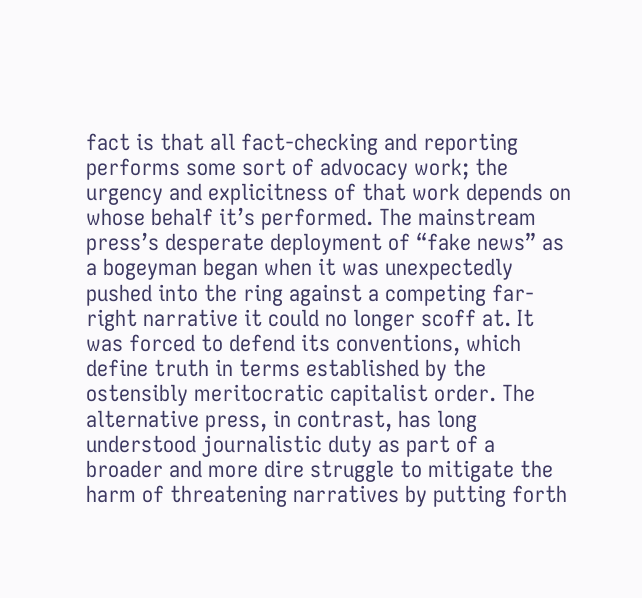fact is that all fact-checking and reporting performs some sort of advocacy work; the urgency and explicitness of that work depends on whose behalf it’s performed. The mainstream press’s desperate deployment of “fake news” as a bogeyman began when it was unexpectedly pushed into the ring against a competing far-right narrative it could no longer scoff at. It was forced to defend its conventions, which define truth in terms established by the ostensibly meritocratic capitalist order. The alternative press, in contrast, has long understood journalistic duty as part of a broader and more dire struggle to mitigate the harm of threatening narratives by putting forth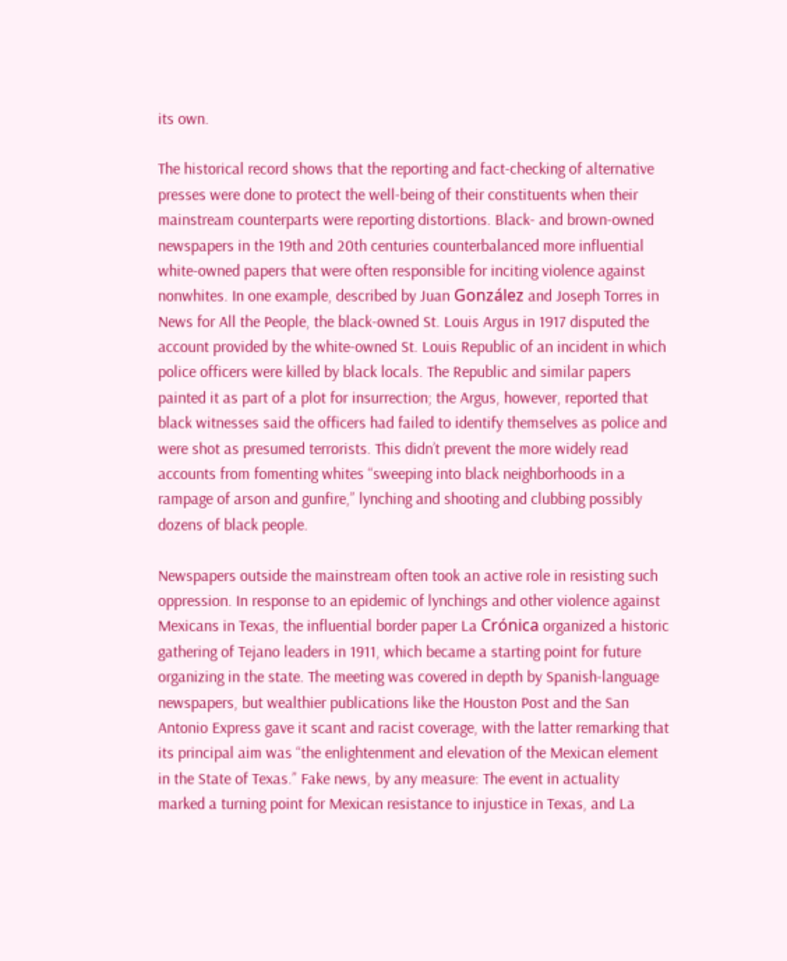its own.

The historical record shows that the reporting and fact-checking of alternative presses were done to protect the well-being of their constituents when their mainstream counterparts were reporting distortions. Black- and brown-owned newspapers in the 19th and 20th centuries counterbalanced more influential white-owned papers that were often responsible for inciting violence against nonwhites. In one example, described by Juan González and Joseph Torres in News for All the People, the black-owned St. Louis Argus in 1917 disputed the account provided by the white-owned St. Louis Republic of an incident in which police officers were killed by black locals. The Republic and similar papers painted it as part of a plot for insurrection; the Argus, however, reported that black witnesses said the officers had failed to identify themselves as police and were shot as presumed terrorists. This didn’t prevent the more widely read accounts from fomenting whites “sweeping into black neighborhoods in a rampage of arson and gunfire,” lynching and shooting and clubbing possibly dozens of black people.

Newspapers outside the mainstream often took an active role in resisting such oppression. In response to an epidemic of lynchings and other violence against Mexicans in Texas, the influential border paper La Crónica organized a historic gathering of Tejano leaders in 1911, which became a starting point for future organizing in the state. The meeting was covered in depth by Spanish-language newspapers, but wealthier publications like the Houston Post and the San Antonio Express gave it scant and racist coverage, with the latter remarking that its principal aim was “the enlightenment and elevation of the Mexican element in the State of Texas.” Fake news, by any measure: The event in actuality marked a turning point for Mexican resistance to injustice in Texas, and La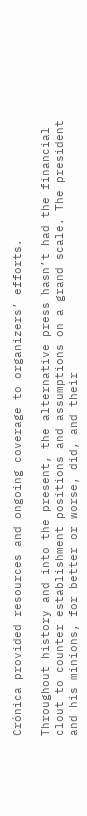Crónica provided resources and ongoing coverage to organizers’ efforts.

Throughout history and into the present, the alternative press hasn’t had the financial clout to counter establishment positions and assumptions on a grand scale. The president and his minions, for better or worse, did, and their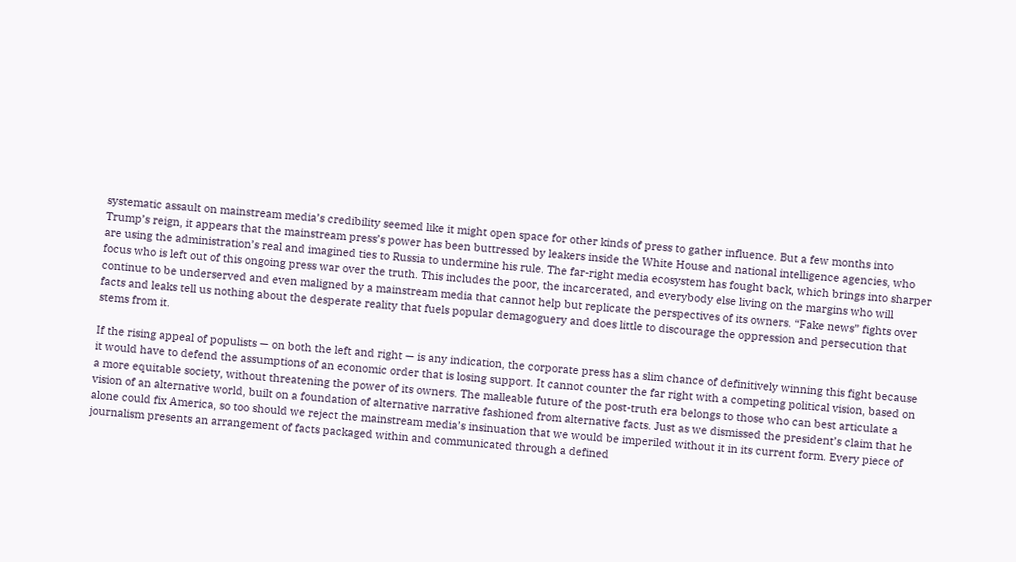systematic assault on mainstream media’s credibility seemed like it might open space for other kinds of press to gather influence. But a few months into Trump’s reign, it appears that the mainstream press’s power has been buttressed by leakers inside the White House and national intelligence agencies, who are using the administration’s real and imagined ties to Russia to undermine his rule. The far-right media ecosystem has fought back, which brings into sharper focus who is left out of this ongoing press war over the truth. This includes the poor, the incarcerated, and everybody else living on the margins who will continue to be underserved and even maligned by a mainstream media that cannot help but replicate the perspectives of its owners. “Fake news” fights over facts and leaks tell us nothing about the desperate reality that fuels popular demagoguery and does little to discourage the oppression and persecution that stems from it.

If the rising appeal of populists — on both the left and right — is any indication, the corporate press has a slim chance of definitively winning this fight because it would have to defend the assumptions of an economic order that is losing support. It cannot counter the far right with a competing political vision, based on a more equitable society, without threatening the power of its owners. The malleable future of the post-truth era belongs to those who can best articulate a vision of an alternative world, built on a foundation of alternative narrative fashioned from alternative facts. Just as we dismissed the president’s claim that he alone could fix America, so too should we reject the mainstream media’s insinuation that we would be imperiled without it in its current form. Every piece of journalism presents an arrangement of facts packaged within and communicated through a defined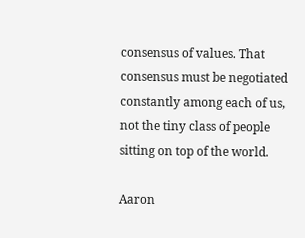consensus of values. That consensus must be negotiated constantly among each of us, not the tiny class of people sitting on top of the world.

Aaron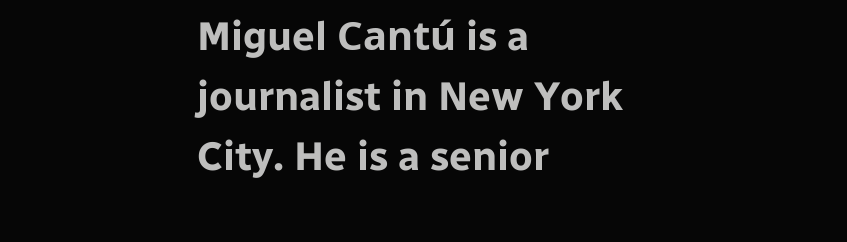Miguel Cantú is a journalist in New York City. He is a senior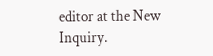editor at the New Inquiry.